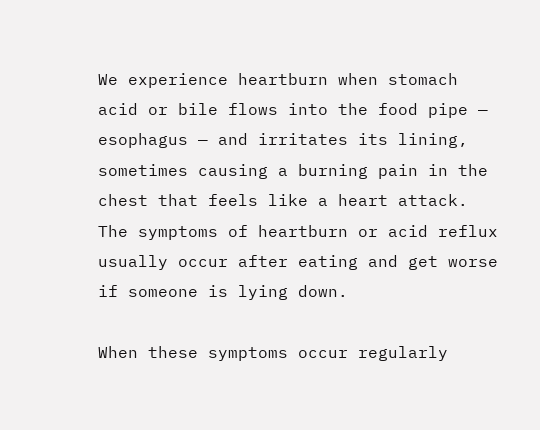We experience heartburn when stomach acid or bile flows into the food pipe — esophagus — and irritates its lining, sometimes causing a burning pain in the chest that feels like a heart attack. The symptoms of heartburn or acid reflux usually occur after eating and get worse if someone is lying down.

When these symptoms occur regularly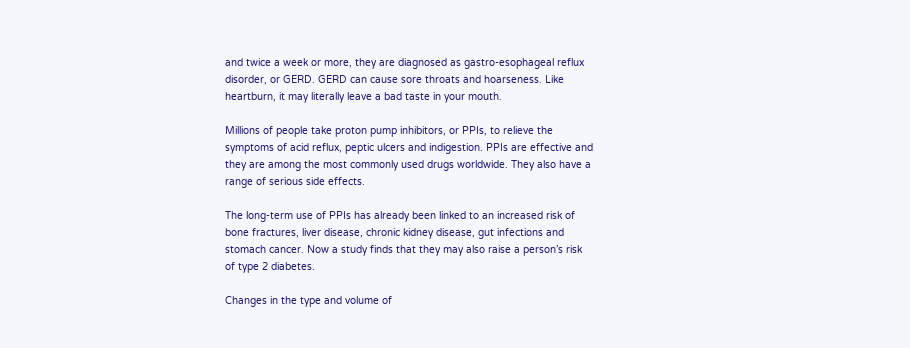and twice a week or more, they are diagnosed as gastro-esophageal reflux disorder, or GERD. GERD can cause sore throats and hoarseness. Like heartburn, it may literally leave a bad taste in your mouth.

Millions of people take proton pump inhibitors, or PPIs, to relieve the symptoms of acid reflux, peptic ulcers and indigestion. PPIs are effective and they are among the most commonly used drugs worldwide. They also have a range of serious side effects.

The long-term use of PPIs has already been linked to an increased risk of bone fractures, liver disease, chronic kidney disease, gut infections and stomach cancer. Now a study finds that they may also raise a person’s risk of type 2 diabetes.

Changes in the type and volume of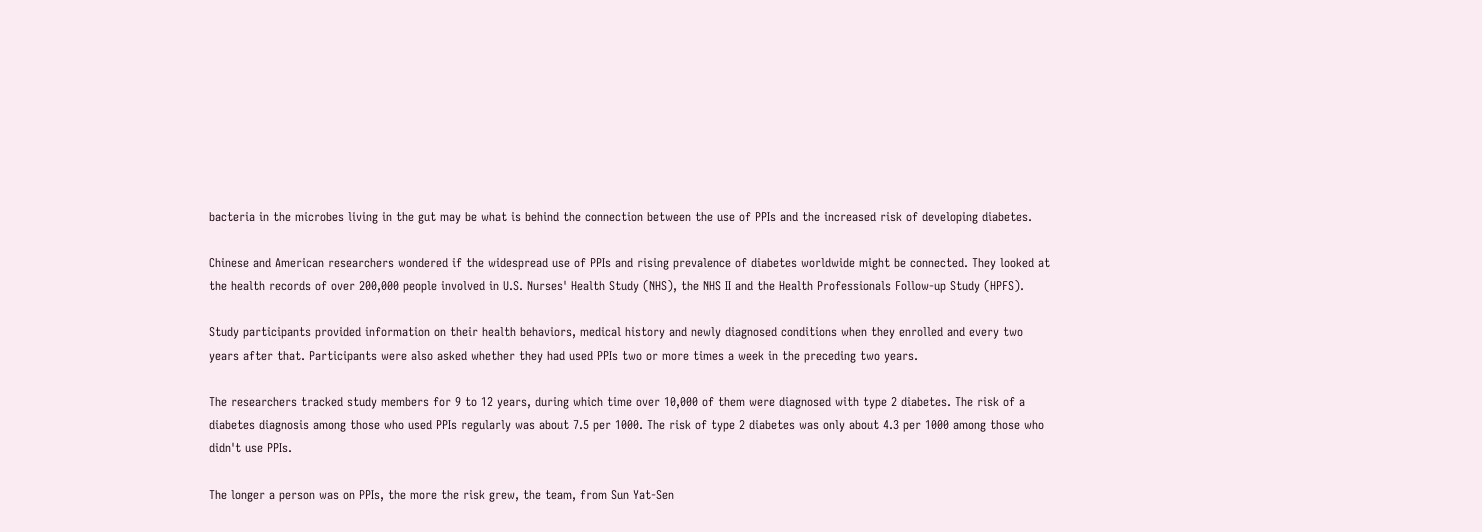bacteria in the microbes living in the gut may be what is behind the connection between the use of PPIs and the increased risk of developing diabetes.

Chinese and American researchers wondered if the widespread use of PPIs and rising prevalence of diabetes worldwide might be connected. They looked at the health records of over 200,000 people involved in U.S. Nurses' Health Study (NHS), the NHS II and the Health Professionals Follow-up Study (HPFS).

Study participants provided information on their health behaviors, medical history and newly diagnosed conditions when they enrolled and every two years after that. Participants were also asked whether they had used PPIs two or more times a week in the preceding two years.

The researchers tracked study members for 9 to 12 years, during which time over 10,000 of them were diagnosed with type 2 diabetes. The risk of a diabetes diagnosis among those who used PPIs regularly was about 7.5 per 1000. The risk of type 2 diabetes was only about 4.3 per 1000 among those who didn't use PPIs.

The longer a person was on PPIs, the more the risk grew, the team, from Sun Yat-Sen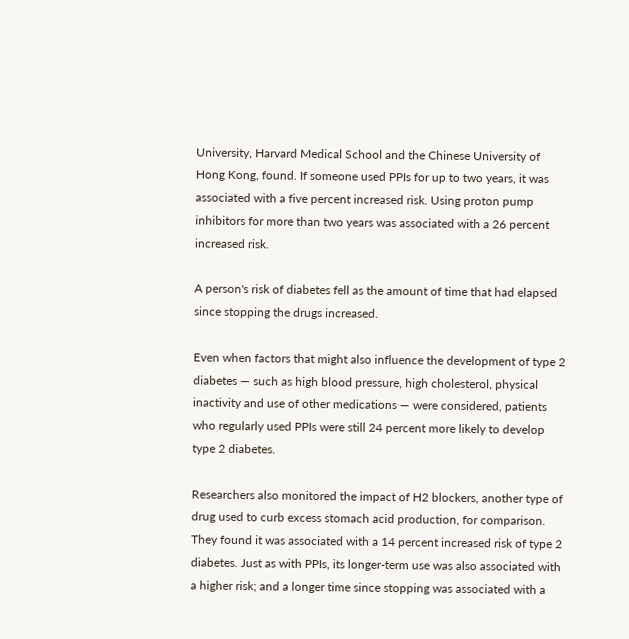University, Harvard Medical School and the Chinese University of Hong Kong, found. If someone used PPIs for up to two years, it was associated with a five percent increased risk. Using proton pump inhibitors for more than two years was associated with a 26 percent increased risk.

A person's risk of diabetes fell as the amount of time that had elapsed since stopping the drugs increased.

Even when factors that might also influence the development of type 2 diabetes — such as high blood pressure, high cholesterol, physical inactivity and use of other medications — were considered, patients who regularly used PPIs were still 24 percent more likely to develop type 2 diabetes.

Researchers also monitored the impact of H2 blockers, another type of drug used to curb excess stomach acid production, for comparison. They found it was associated with a 14 percent increased risk of type 2 diabetes. Just as with PPIs, its longer-term use was also associated with a higher risk; and a longer time since stopping was associated with a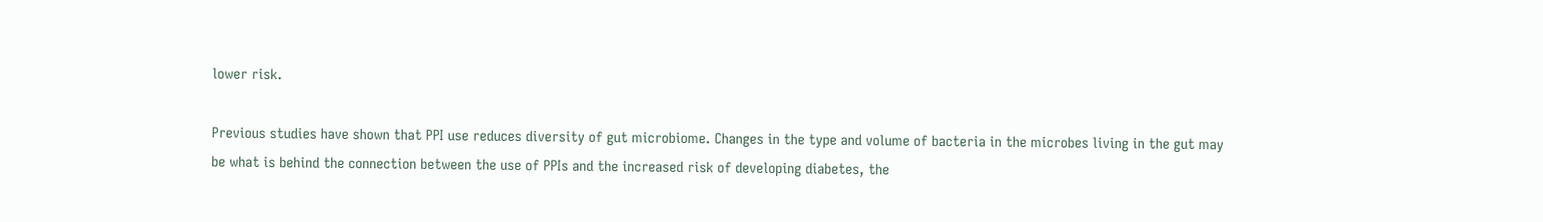lower risk.

Previous studies have shown that PPI use reduces diversity of gut microbiome. Changes in the type and volume of bacteria in the microbes living in the gut may be what is behind the connection between the use of PPIs and the increased risk of developing diabetes, the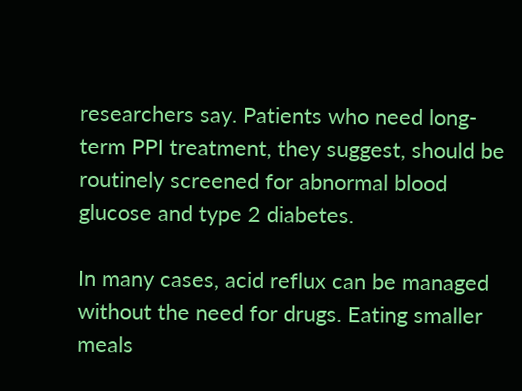researchers say. Patients who need long-term PPI treatment, they suggest, should be routinely screened for abnormal blood glucose and type 2 diabetes.

In many cases, acid reflux can be managed without the need for drugs. Eating smaller meals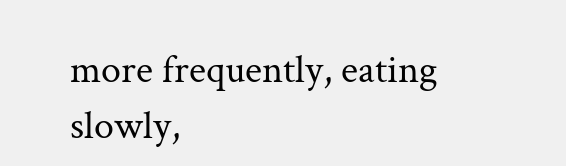more frequently, eating slowly,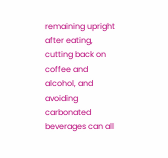remaining upright after eating, cutting back on coffee and alcohol, and avoiding carbonated beverages can all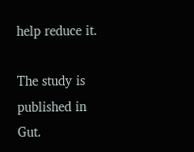help reduce it.

The study is published in Gut.